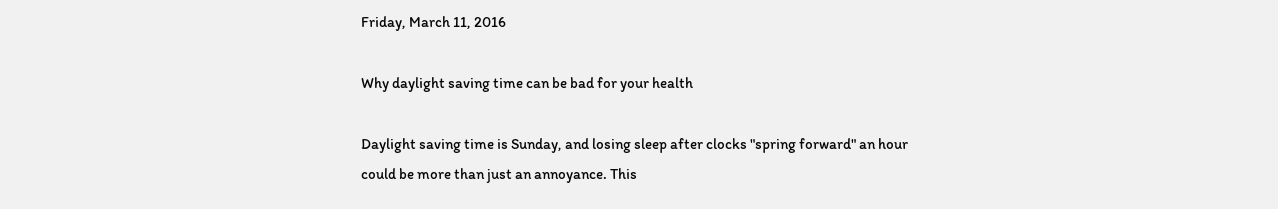Friday, March 11, 2016

Why daylight saving time can be bad for your health

Daylight saving time is Sunday, and losing sleep after clocks "spring forward" an hour could be more than just an annoyance. This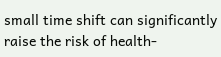small time shift can significantly raise the risk of health-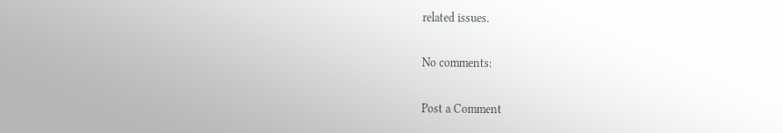related issues.

No comments:

Post a Comment